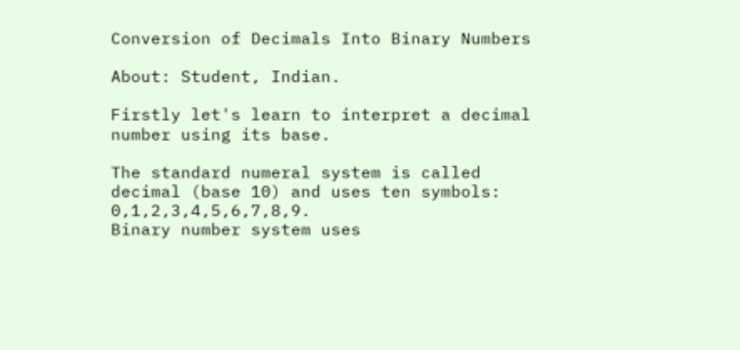Conversion of Decimals Into Binary Numbers

About: Student, Indian.

Firstly let's learn to interpret a decimal number using its base.

The standard numeral system is called decimal (base 10) and uses ten symbols: 0,1,2,3,4,5,6,7,8,9.
Binary number system uses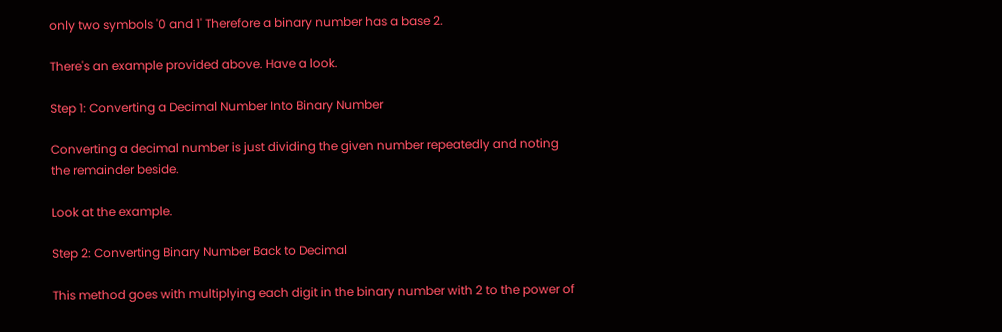only two symbols '0 and 1' Therefore a binary number has a base 2.

There's an example provided above. Have a look.

Step 1: Converting a Decimal Number Into Binary Number

Converting a decimal number is just dividing the given number repeatedly and noting the remainder beside.

Look at the example.

Step 2: Converting Binary Number Back to Decimal

This method goes with multiplying each digit in the binary number with 2 to the power of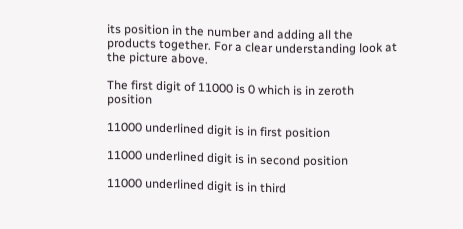its position in the number and adding all the products together. For a clear understanding look at the picture above.

The first digit of 11000 is 0 which is in zeroth position

11000 underlined digit is in first position

11000 underlined digit is in second position

11000 underlined digit is in third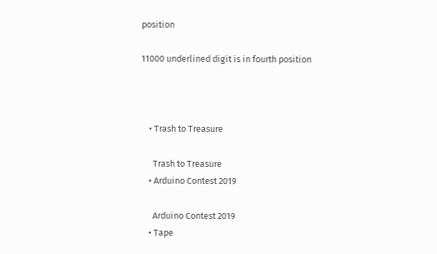position

11000 underlined digit is in fourth position



    • Trash to Treasure

      Trash to Treasure
    • Arduino Contest 2019

      Arduino Contest 2019
    • Tape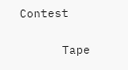Contest

      Tape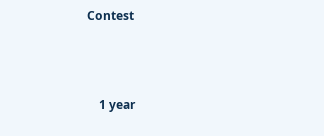Contest



    1 year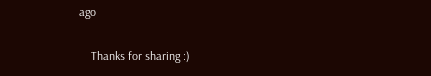ago

    Thanks for sharing :)